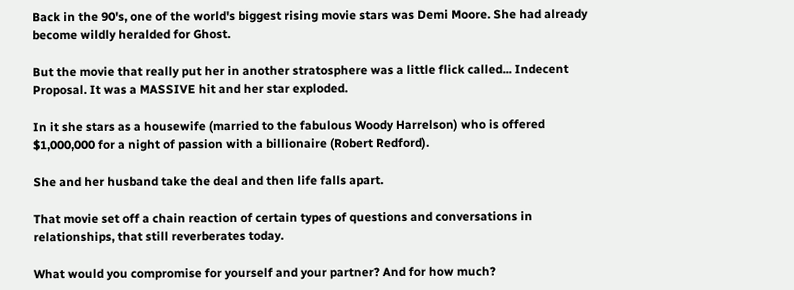Back in the 90's, one of the world's biggest rising movie stars was Demi Moore. She had already become wildly heralded for Ghost.

But the movie that really put her in another stratosphere was a little flick called... Indecent Proposal. It was a MASSIVE hit and her star exploded.

In it she stars as a housewife (married to the fabulous Woody Harrelson) who is offered $1,000,000 for a night of passion with a billionaire (Robert Redford).

She and her husband take the deal and then life falls apart.

That movie set off a chain reaction of certain types of questions and conversations in relationships, that still reverberates today.

What would you compromise for yourself and your partner? And for how much?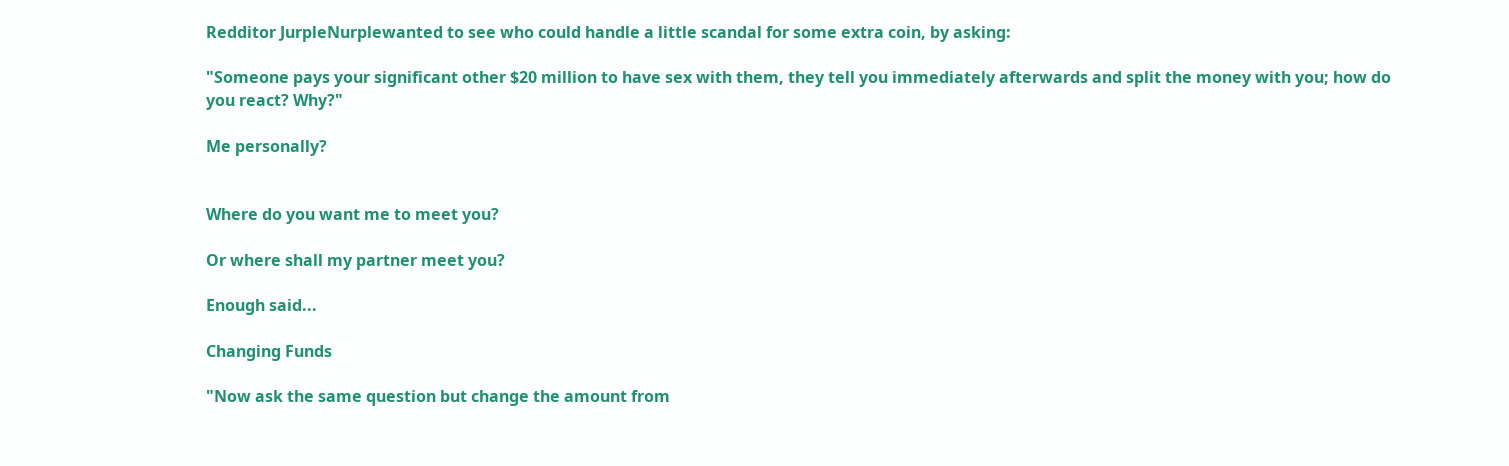Redditor JurpleNurplewanted to see who could handle a little scandal for some extra coin, by asking:

"Someone pays your significant other $20 million to have sex with them, they tell you immediately afterwards and split the money with you; how do you react? Why?"

Me personally?


Where do you want me to meet you?

Or where shall my partner meet you?

Enough said...

Changing Funds

"Now ask the same question but change the amount from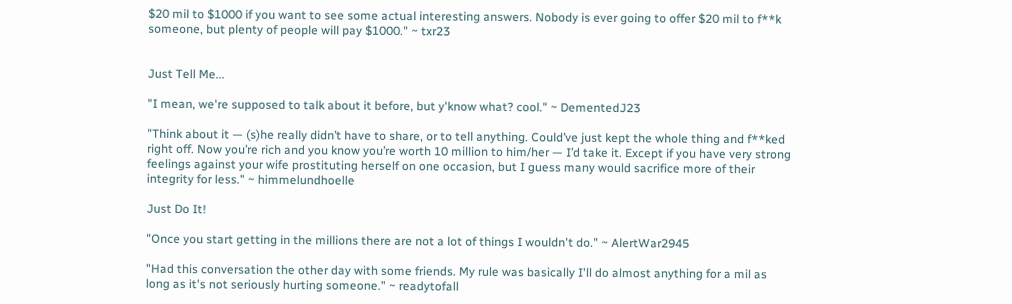$20 mil to $1000 if you want to see some actual interesting answers. Nobody is ever going to offer $20 mil to f**k someone, but plenty of people will pay $1000." ~ txr23


Just Tell Me...

"I mean, we're supposed to talk about it before, but y'know what? cool." ~ DementedJ23

"Think about it — (s)he really didn’t have to share, or to tell anything. Could’ve just kept the whole thing and f**ked right off. Now you’re rich and you know you’re worth 10 million to him/her — I’d take it. Except if you have very strong feelings against your wife prostituting herself on one occasion, but I guess many would sacrifice more of their integrity for less." ~ himmelundhoelle

Just Do It!

"Once you start getting in the millions there are not a lot of things I wouldn't do." ~ AlertWar2945

"Had this conversation the other day with some friends. My rule was basically I'll do almost anything for a mil as long as it's not seriously hurting someone." ~ readytofall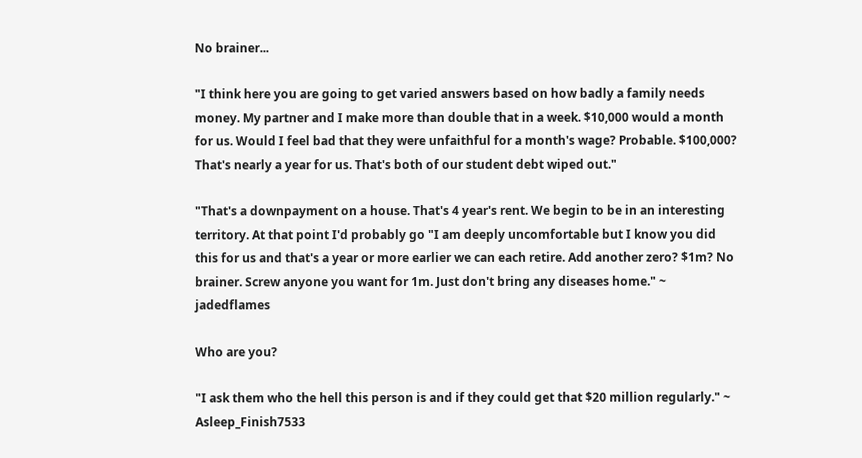No brainer...

"I think here you are going to get varied answers based on how badly a family needs money. My partner and I make more than double that in a week. $10,000 would a month for us. Would I feel bad that they were unfaithful for a month's wage? Probable. $100,000? That's nearly a year for us. That's both of our student debt wiped out."

"That's a downpayment on a house. That's 4 year's rent. We begin to be in an interesting territory. At that point I'd probably go "I am deeply uncomfortable but I know you did this for us and that's a year or more earlier we can each retire. Add another zero? $1m? No brainer. Screw anyone you want for 1m. Just don't bring any diseases home." ~ jadedflames

Who are you?

"I ask them who the hell this person is and if they could get that $20 million regularly." ~ Asleep_Finish7533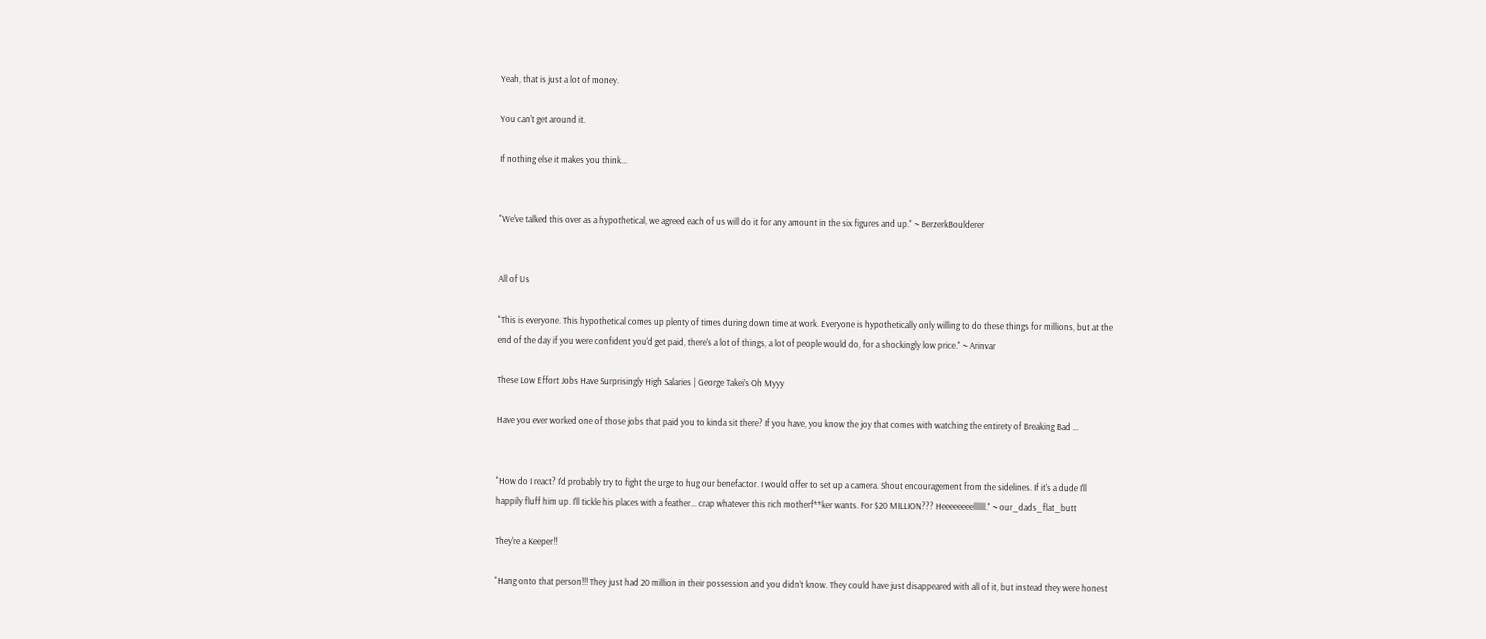Yeah, that is just a lot of money.

You can't get around it.

If nothing else it makes you think...


"We've talked this over as a hypothetical, we agreed each of us will do it for any amount in the six figures and up." ~ BerzerkBoulderer


All of Us

"This is everyone. This hypothetical comes up plenty of times during down time at work. Everyone is hypothetically only willing to do these things for millions, but at the end of the day if you were confident you'd get paid, there's a lot of things, a lot of people would do, for a shockingly low price." ~ Arinvar

These Low Effort Jobs Have Surprisingly High Salaries | George Takei’s Oh Myyy

Have you ever worked one of those jobs that paid you to kinda sit there? If you have, you know the joy that comes with watching the entirety of Breaking Bad ...


"How do I react? I'd probably try to fight the urge to hug our benefactor. I would offer to set up a camera. Shout encouragement from the sidelines. If it's a dude I'll happily fluff him up. I'll tickle his places with a feather... crap whatever this rich motherf**ker wants. For $20 MILLION??? Heeeeeeeellllll." ~ our_dads_flat_butt

They're a Keeper!!

"Hang onto that person!!! They just had 20 million in their possession and you didn’t know. They could have just disappeared with all of it, but instead they were honest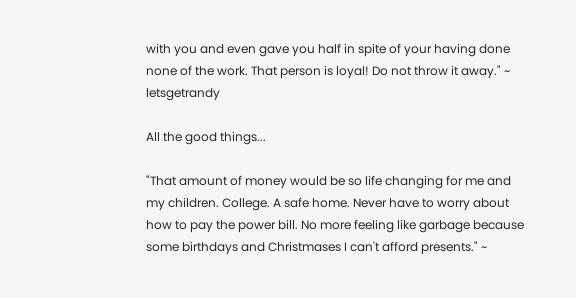with you and even gave you half in spite of your having done none of the work. That person is loyal! Do not throw it away." ~ letsgetrandy

All the good things...

"That amount of money would be so life changing for me and my children. College. A safe home. Never have to worry about how to pay the power bill. No more feeling like garbage because some birthdays and Christmases I can't afford presents." ~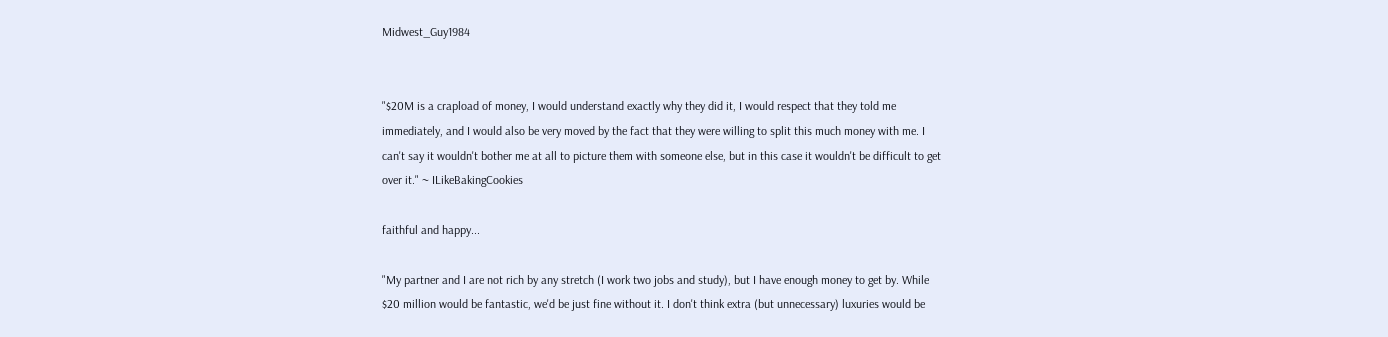Midwest_Guy1984


"$20M is a crapload of money, I would understand exactly why they did it, I would respect that they told me immediately, and I would also be very moved by the fact that they were willing to split this much money with me. I can't say it wouldn't bother me at all to picture them with someone else, but in this case it wouldn't be difficult to get over it." ~ ILikeBakingCookies

faithful and happy...

"My partner and I are not rich by any stretch (I work two jobs and study), but I have enough money to get by. While $20 million would be fantastic, we'd be just fine without it. I don't think extra (but unnecessary) luxuries would be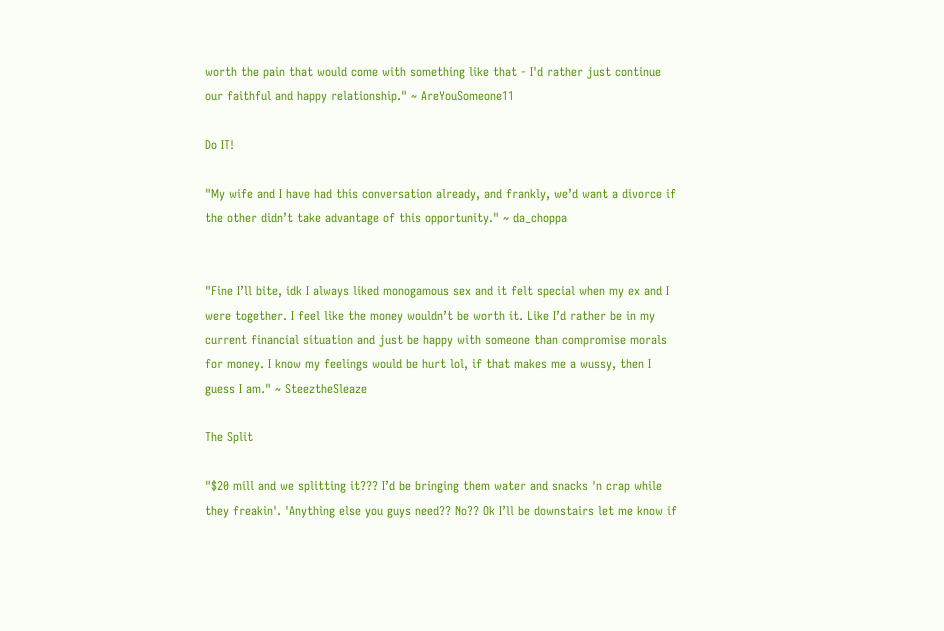worth the pain that would come with something like that - I'd rather just continue our faithful and happy relationship." ~ AreYouSomeone11

Do IT!

"My wife and I have had this conversation already, and frankly, we’d want a divorce if the other didn’t take advantage of this opportunity." ~ da_choppa


"Fine I’ll bite, idk I always liked monogamous sex and it felt special when my ex and I were together. I feel like the money wouldn’t be worth it. Like I’d rather be in my current financial situation and just be happy with someone than compromise morals for money. I know my feelings would be hurt lol, if that makes me a wussy, then I guess I am." ~ SteeztheSleaze

The Split

"$20 mill and we splitting it??? I’d be bringing them water and snacks 'n crap while they freakin'. 'Anything else you guys need?? No?? Ok I’ll be downstairs let me know if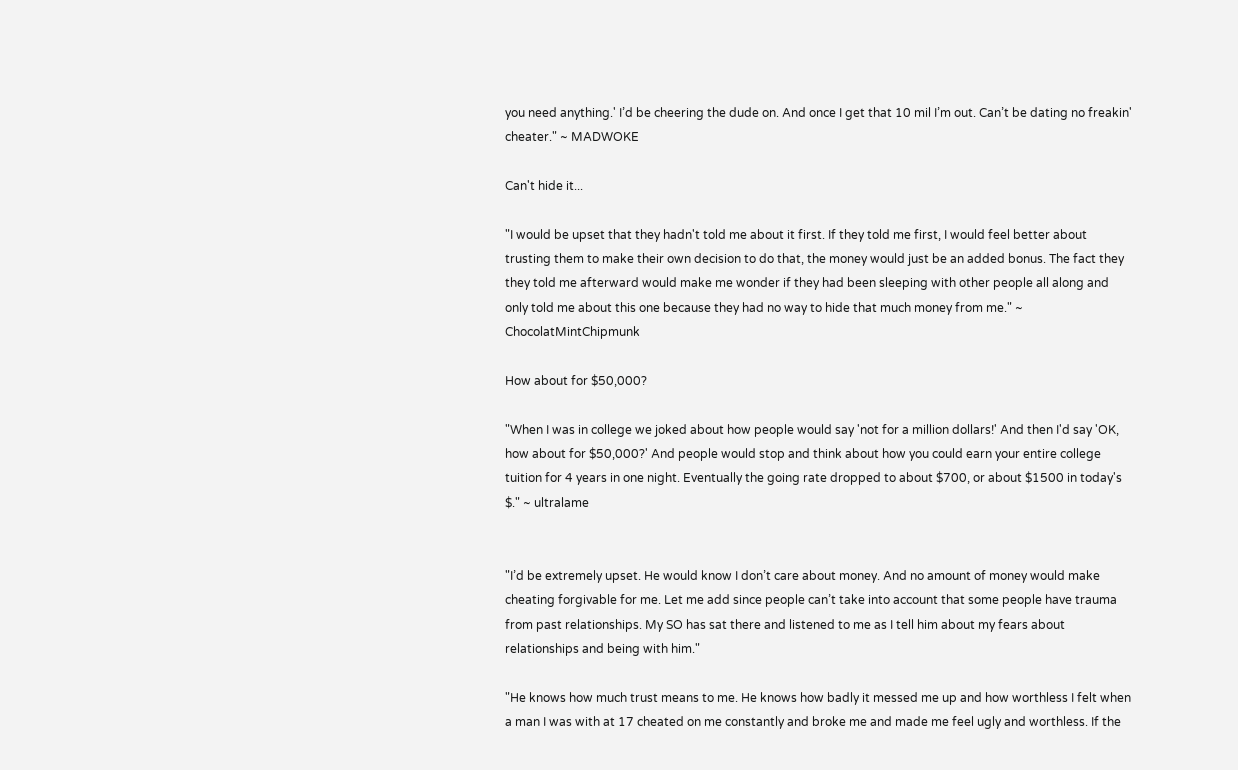you need anything.' I’d be cheering the dude on. And once I get that 10 mil I’m out. Can’t be dating no freakin' cheater." ~ MADWOKE

Can't hide it...

"I would be upset that they hadn't told me about it first. If they told me first, I would feel better about trusting them to make their own decision to do that, the money would just be an added bonus. The fact they they told me afterward would make me wonder if they had been sleeping with other people all along and only told me about this one because they had no way to hide that much money from me." ~ ChocolatMintChipmunk

How about for $50,000?

"When I was in college we joked about how people would say 'not for a million dollars!' And then I'd say 'OK, how about for $50,000?' And people would stop and think about how you could earn your entire college tuition for 4 years in one night. Eventually the going rate dropped to about $700, or about $1500 in today's $." ~ ultralame


"I’d be extremely upset. He would know I don’t care about money. And no amount of money would make cheating forgivable for me. Let me add since people can’t take into account that some people have trauma from past relationships. My SO has sat there and listened to me as I tell him about my fears about relationships and being with him."

"He knows how much trust means to me. He knows how badly it messed me up and how worthless I felt when a man I was with at 17 cheated on me constantly and broke me and made me feel ugly and worthless. If the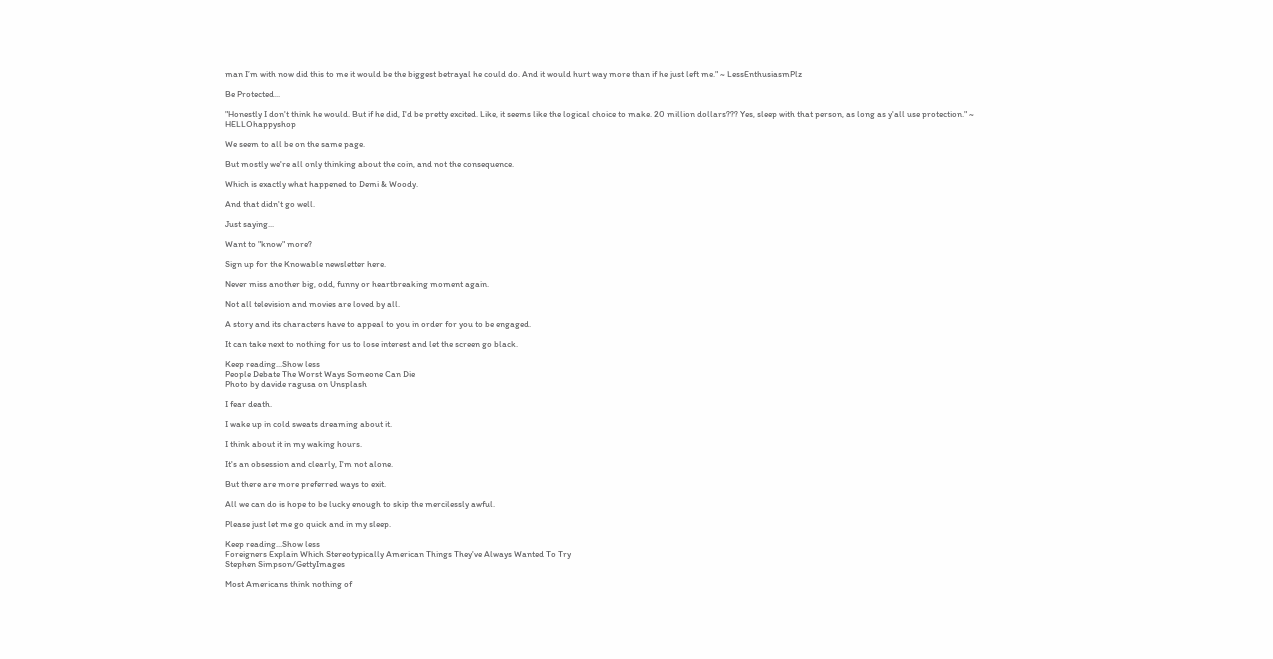man I’m with now did this to me it would be the biggest betrayal he could do. And it would hurt way more than if he just left me." ~ LessEnthusiasmPlz

Be Protected...

"Honestly I don't think he would. But if he did, I'd be pretty excited. Like, it seems like the logical choice to make. 20 million dollars??? Yes, sleep with that person, as long as y'all use protection." ~ HELLOhappyshop

We seem to all be on the same page.

But mostly we're all only thinking about the coin, and not the consequence.

Which is exactly what happened to Demi & Woody.

And that didn't go well.

Just saying...

Want to "know" more?

Sign up for the Knowable newsletter here.

Never miss another big, odd, funny or heartbreaking moment again.

Not all television and movies are loved by all.

A story and its characters have to appeal to you in order for you to be engaged.

It can take next to nothing for us to lose interest and let the screen go black.

Keep reading...Show less
People Debate The Worst Ways Someone Can Die
Photo by davide ragusa on Unsplash

I fear death.

I wake up in cold sweats dreaming about it.

I think about it in my waking hours.

It's an obsession and clearly, I'm not alone.

But there are more preferred ways to exit.

All we can do is hope to be lucky enough to skip the mercilessly awful.

Please just let me go quick and in my sleep.

Keep reading...Show less
Foreigners Explain Which Stereotypically American Things They've Always Wanted To Try
Stephen Simpson/GettyImages

Most Americans think nothing of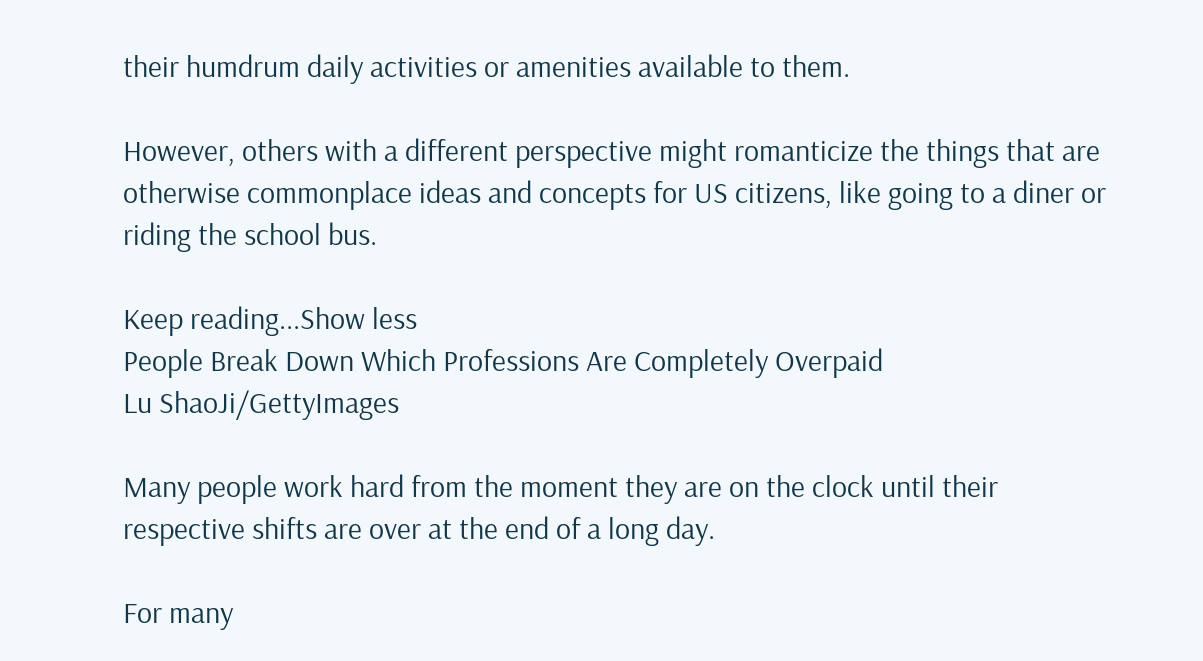their humdrum daily activities or amenities available to them.

However, others with a different perspective might romanticize the things that are otherwise commonplace ideas and concepts for US citizens, like going to a diner or riding the school bus.

Keep reading...Show less
People Break Down Which Professions Are Completely Overpaid
Lu ShaoJi/GettyImages

Many people work hard from the moment they are on the clock until their respective shifts are over at the end of a long day.

For many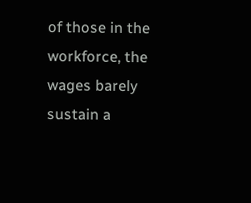of those in the workforce, the wages barely sustain a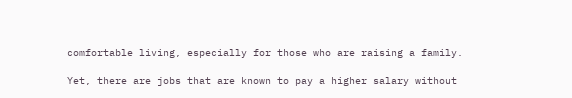comfortable living, especially for those who are raising a family.

Yet, there are jobs that are known to pay a higher salary without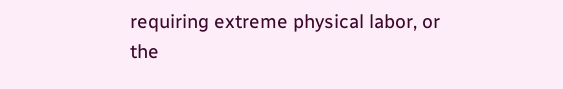requiring extreme physical labor, or the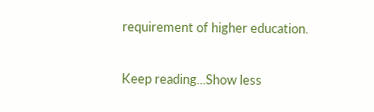requirement of higher education.

Keep reading...Show less